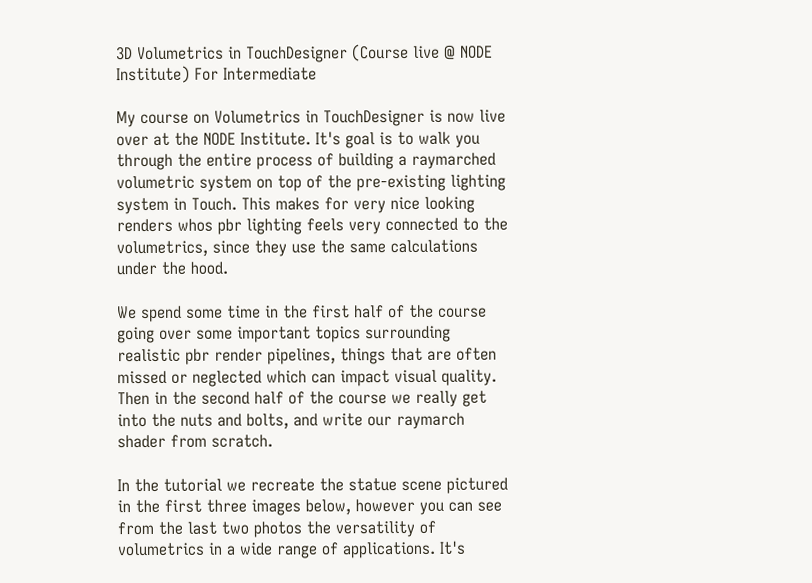3D Volumetrics in TouchDesigner (Course live @ NODE Institute) For Intermediate

My course on Volumetrics in TouchDesigner is now live over at the NODE Institute. It's goal is to walk you through the entire process of building a raymarched volumetric system on top of the pre-existing lighting system in Touch. This makes for very nice looking renders whos pbr lighting feels very connected to the volumetrics, since they use the same calculations under the hood.

We spend some time in the first half of the course going over some important topics surrounding realistic pbr render pipelines, things that are often missed or neglected which can impact visual quality. Then in the second half of the course we really get into the nuts and bolts, and write our raymarch shader from scratch.

In the tutorial we recreate the statue scene pictured in the first three images below, however you can see from the last two photos the versatility of volumetrics in a wide range of applications. It's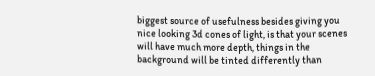biggest source of usefulness besides giving you nice looking 3d cones of light, is that your scenes will have much more depth, things in the background will be tinted differently than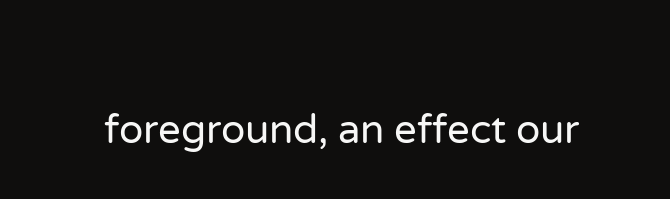foreground, an effect our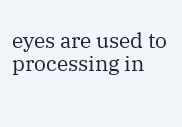eyes are used to processing in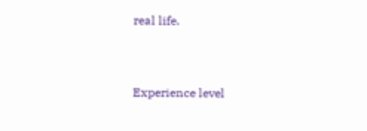real life.


Experience level